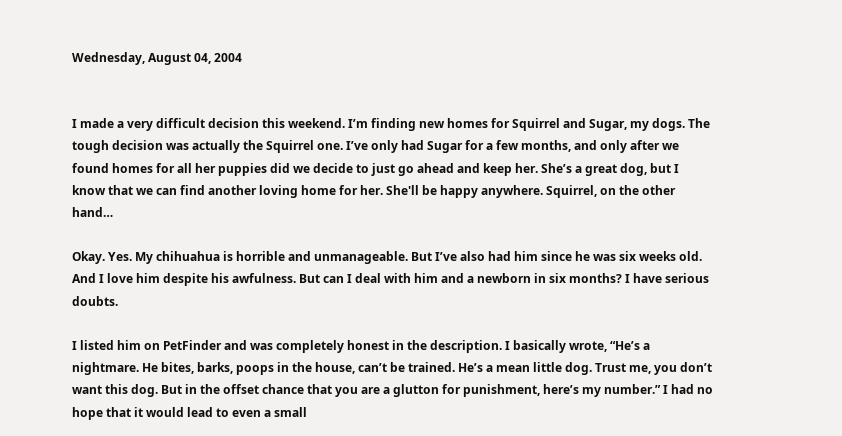Wednesday, August 04, 2004


I made a very difficult decision this weekend. I’m finding new homes for Squirrel and Sugar, my dogs. The tough decision was actually the Squirrel one. I’ve only had Sugar for a few months, and only after we found homes for all her puppies did we decide to just go ahead and keep her. She’s a great dog, but I know that we can find another loving home for her. She'll be happy anywhere. Squirrel, on the other hand…

Okay. Yes. My chihuahua is horrible and unmanageable. But I’ve also had him since he was six weeks old. And I love him despite his awfulness. But can I deal with him and a newborn in six months? I have serious doubts.

I listed him on PetFinder and was completely honest in the description. I basically wrote, “He’s a nightmare. He bites, barks, poops in the house, can’t be trained. He’s a mean little dog. Trust me, you don’t want this dog. But in the offset chance that you are a glutton for punishment, here’s my number.” I had no hope that it would lead to even a small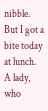nibble. But I got a bite today at lunch. A lady, who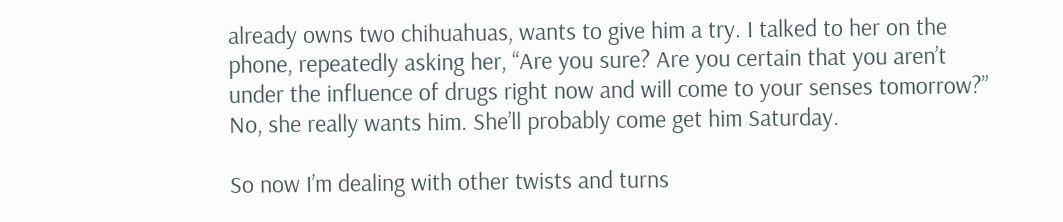already owns two chihuahuas, wants to give him a try. I talked to her on the phone, repeatedly asking her, “Are you sure? Are you certain that you aren’t under the influence of drugs right now and will come to your senses tomorrow?” No, she really wants him. She’ll probably come get him Saturday.

So now I’m dealing with other twists and turns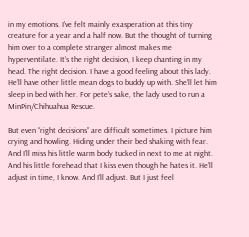in my emotions. I’ve felt mainly exasperation at this tiny creature for a year and a half now. But the thought of turning him over to a complete stranger almost makes me hyperventilate. It’s the right decision, I keep chanting in my head. The right decision. I have a good feeling about this lady. He’ll have other little mean dogs to buddy up with. She’ll let him sleep in bed with her. For pete’s sake, the lady used to run a MinPin/Chihuahua Rescue.

But even “right decisions” are difficult sometimes. I picture him crying and howling. Hiding under their bed shaking with fear. And I’ll miss his little warm body tucked in next to me at night. And his little forehead that I kiss even though he hates it. He’ll adjust in time, I know. And I’ll adjust. But I just feel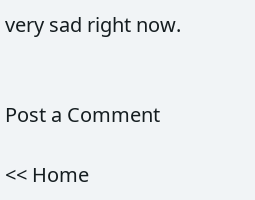very sad right now.


Post a Comment

<< Home